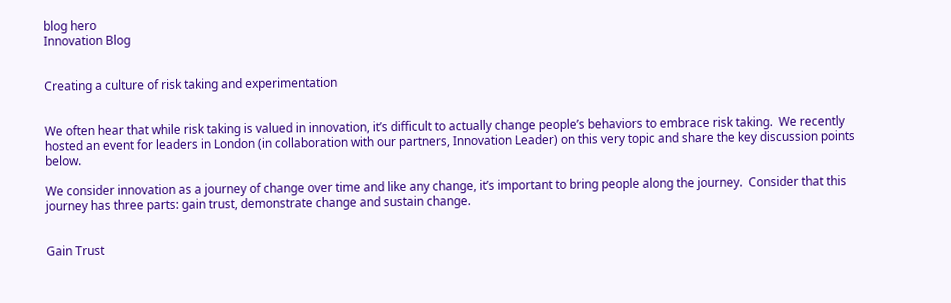blog hero
Innovation Blog


Creating a culture of risk taking and experimentation


We often hear that while risk taking is valued in innovation, it’s difficult to actually change people’s behaviors to embrace risk taking.  We recently hosted an event for leaders in London (in collaboration with our partners, Innovation Leader) on this very topic and share the key discussion points below.

We consider innovation as a journey of change over time and like any change, it’s important to bring people along the journey.  Consider that this journey has three parts: gain trust, demonstrate change and sustain change.


Gain Trust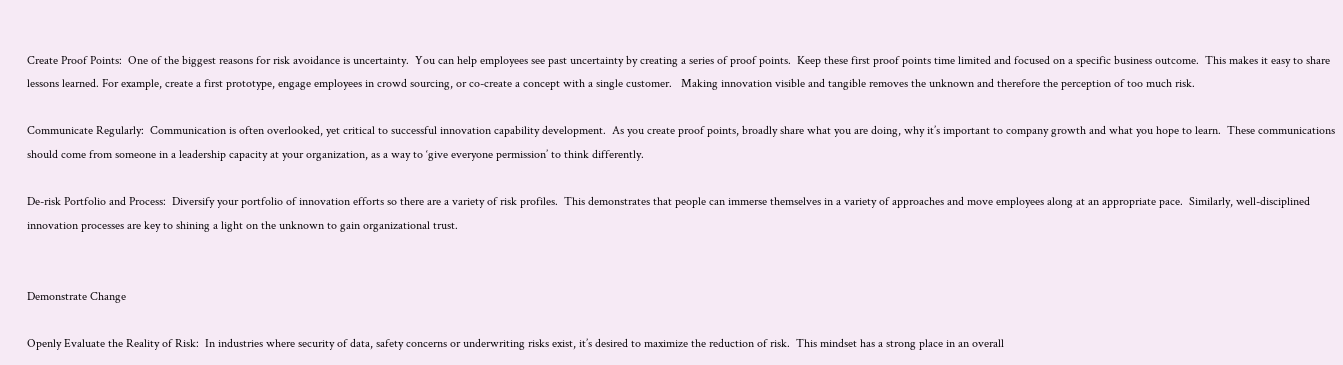Create Proof Points:  One of the biggest reasons for risk avoidance is uncertainty.  You can help employees see past uncertainty by creating a series of proof points.  Keep these first proof points time limited and focused on a specific business outcome.  This makes it easy to share lessons learned. For example, create a first prototype, engage employees in crowd sourcing, or co-create a concept with a single customer.   Making innovation visible and tangible removes the unknown and therefore the perception of too much risk.

Communicate Regularly:  Communication is often overlooked, yet critical to successful innovation capability development.  As you create proof points, broadly share what you are doing, why it’s important to company growth and what you hope to learn.  These communications should come from someone in a leadership capacity at your organization, as a way to ‘give everyone permission’ to think differently.

De-risk Portfolio and Process:  Diversify your portfolio of innovation efforts so there are a variety of risk profiles.  This demonstrates that people can immerse themselves in a variety of approaches and move employees along at an appropriate pace.  Similarly, well-disciplined innovation processes are key to shining a light on the unknown to gain organizational trust.


Demonstrate Change

Openly Evaluate the Reality of Risk:  In industries where security of data, safety concerns or underwriting risks exist, it’s desired to maximize the reduction of risk.  This mindset has a strong place in an overall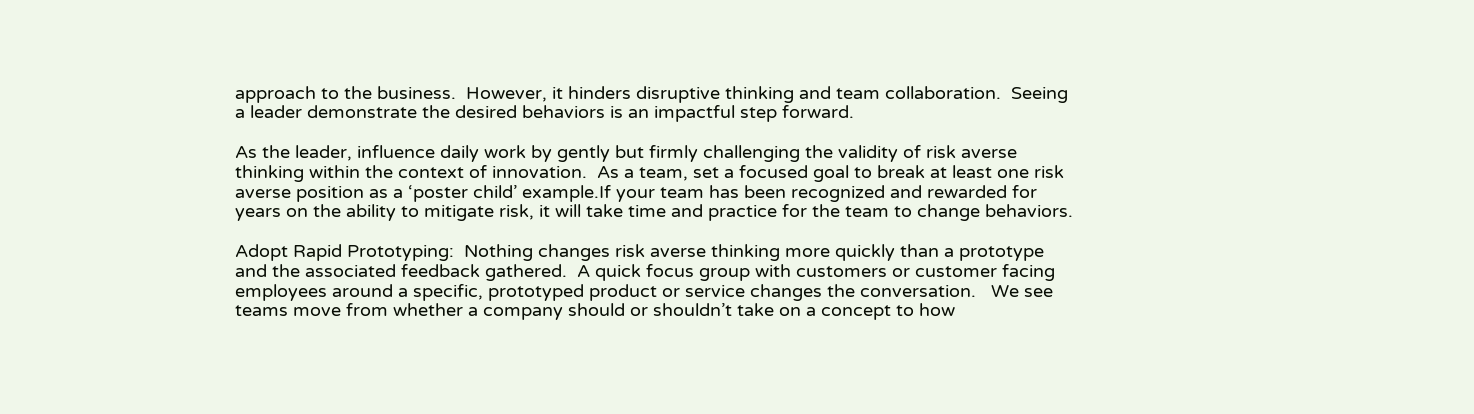approach to the business.  However, it hinders disruptive thinking and team collaboration.  Seeing a leader demonstrate the desired behaviors is an impactful step forward.

As the leader, influence daily work by gently but firmly challenging the validity of risk averse thinking within the context of innovation.  As a team, set a focused goal to break at least one risk averse position as a ‘poster child’ example.If your team has been recognized and rewarded for years on the ability to mitigate risk, it will take time and practice for the team to change behaviors.

Adopt Rapid Prototyping:  Nothing changes risk averse thinking more quickly than a prototype and the associated feedback gathered.  A quick focus group with customers or customer facing employees around a specific, prototyped product or service changes the conversation.   We see teams move from whether a company should or shouldn’t take on a concept to how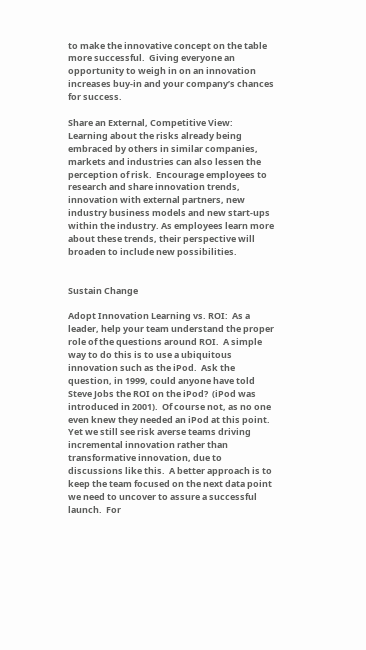to make the innovative concept on the table more successful.  Giving everyone an opportunity to weigh in on an innovation increases buy-in and your company’s chances for success.

Share an External, Competitive View: Learning about the risks already being embraced by others in similar companies, markets and industries can also lessen the perception of risk.  Encourage employees to research and share innovation trends, innovation with external partners, new industry business models and new start-ups within the industry. As employees learn more about these trends, their perspective will broaden to include new possibilities.


Sustain Change

Adopt Innovation Learning vs. ROI:  As a leader, help your team understand the proper role of the questions around ROI.  A simple way to do this is to use a ubiquitous innovation such as the iPod.  Ask the question, in 1999, could anyone have told Steve Jobs the ROI on the iPod?  (iPod was introduced in 2001).  Of course not, as no one even knew they needed an iPod at this point.  Yet we still see risk averse teams driving incremental innovation rather than transformative innovation, due to discussions like this.  A better approach is to keep the team focused on the next data point we need to uncover to assure a successful launch.  For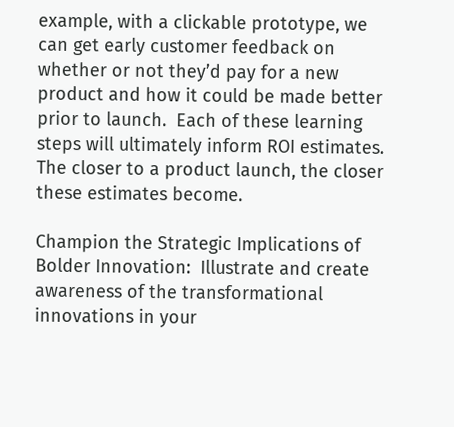example, with a clickable prototype, we can get early customer feedback on whether or not they’d pay for a new product and how it could be made better prior to launch.  Each of these learning steps will ultimately inform ROI estimates.  The closer to a product launch, the closer these estimates become.

Champion the Strategic Implications of Bolder Innovation:  Illustrate and create awareness of the transformational innovations in your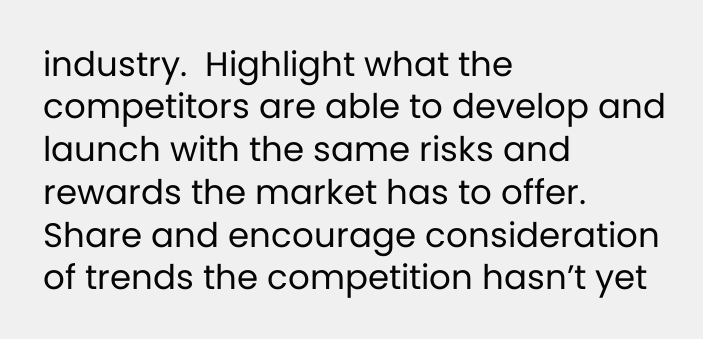industry.  Highlight what the competitors are able to develop and launch with the same risks and rewards the market has to offer.  Share and encourage consideration of trends the competition hasn’t yet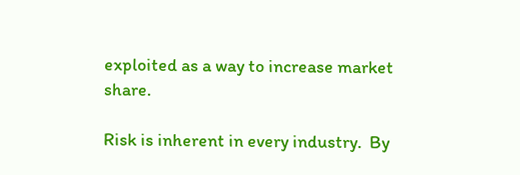exploited as a way to increase market share.

Risk is inherent in every industry.  By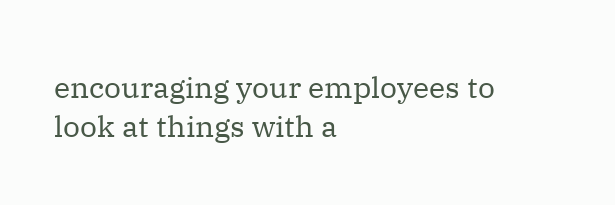encouraging your employees to look at things with a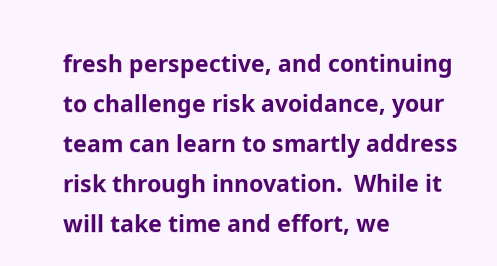fresh perspective, and continuing to challenge risk avoidance, your team can learn to smartly address risk through innovation.  While it will take time and effort, we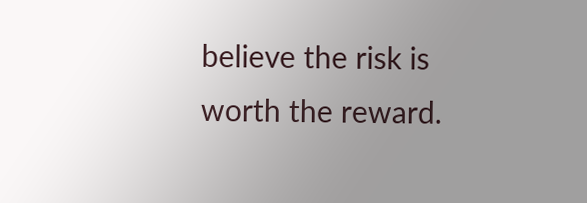believe the risk is worth the reward.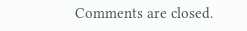Comments are closed.